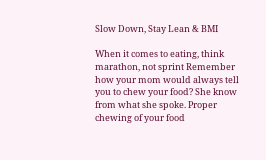Slow Down, Stay Lean & BMI

When it comes to eating, think marathon, not sprint Remember how your mom would always tell you to chew your food? She know from what she spoke. Proper chewing of your food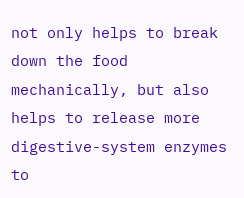not only helps to break down the food mechanically, but also helps to release more digestive-system enzymes to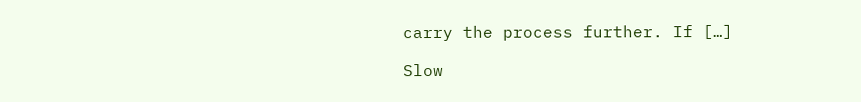carry the process further. If […]

Slow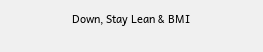Down, Stay Lean & BMI